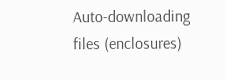Auto-downloading files (enclosures)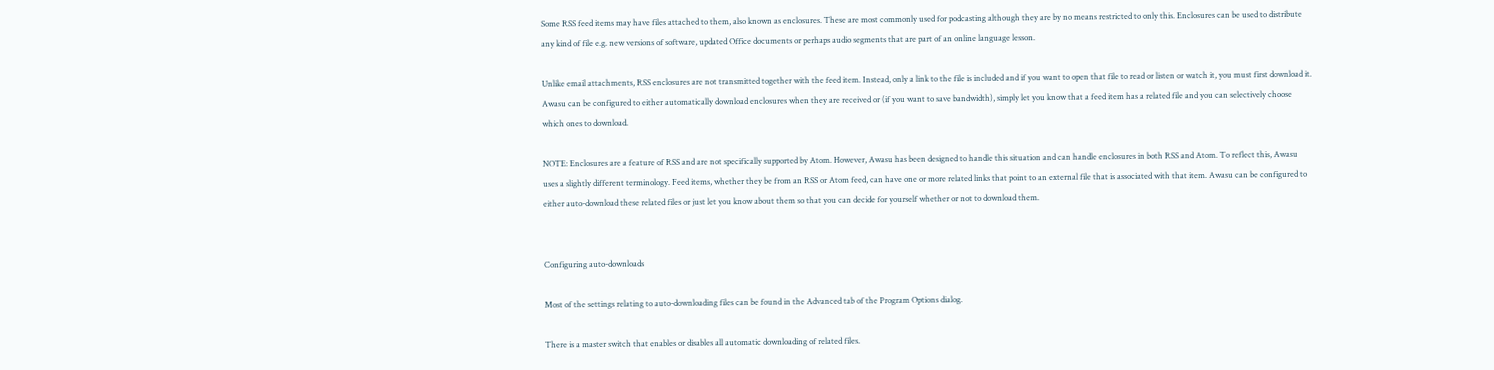Some RSS feed items may have files attached to them, also known as enclosures. These are most commonly used for podcasting although they are by no means restricted to only this. Enclosures can be used to distribute any kind of file e.g. new versions of software, updated Office documents or perhaps audio segments that are part of an online language lesson.

Unlike email attachments, RSS enclosures are not transmitted together with the feed item. Instead, only a link to the file is included and if you want to open that file to read or listen or watch it, you must first download it. Awasu can be configured to either automatically download enclosures when they are received or (if you want to save bandwidth), simply let you know that a feed item has a related file and you can selectively choose which ones to download.

NOTE: Enclosures are a feature of RSS and are not specifically supported by Atom. However, Awasu has been designed to handle this situation and can handle enclosures in both RSS and Atom. To reflect this, Awasu uses a slightly different terminology. Feed items, whether they be from an RSS or Atom feed, can have one or more related links that point to an external file that is associated with that item. Awasu can be configured to either auto-download these related files or just let you know about them so that you can decide for yourself whether or not to download them.


Configuring auto-downloads

Most of the settings relating to auto-downloading files can be found in the Advanced tab of the Program Options dialog.

There is a master switch that enables or disables all automatic downloading of related files.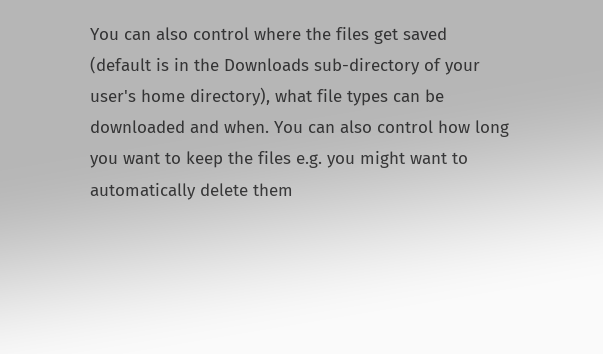You can also control where the files get saved (default is in the Downloads sub-directory of your user's home directory), what file types can be downloaded and when. You can also control how long you want to keep the files e.g. you might want to automatically delete them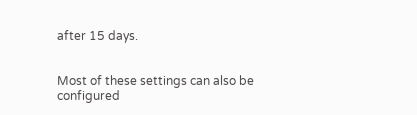after 15 days.


Most of these settings can also be configured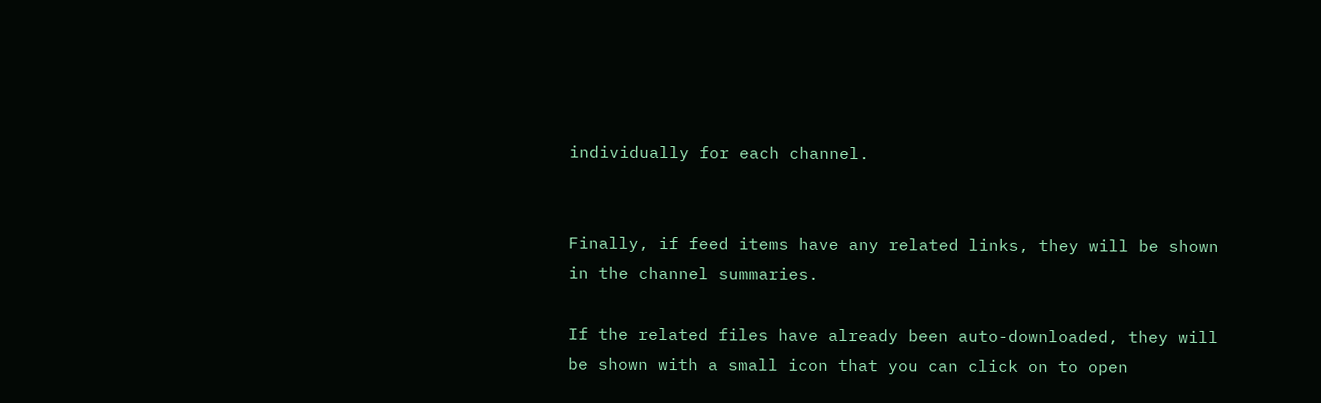individually for each channel.


Finally, if feed items have any related links, they will be shown in the channel summaries.

If the related files have already been auto-downloaded, they will be shown with a small icon that you can click on to open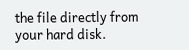the file directly from your hard disk.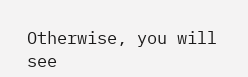Otherwise, you will see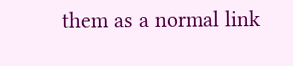them as a normal link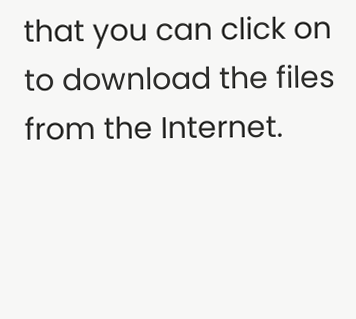that you can click on to download the files from the Internet.